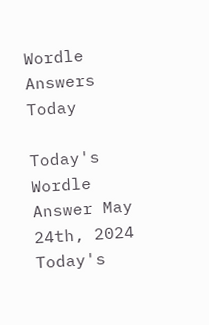Wordle Answers Today

Today's Wordle Answer May 24th, 2024
Today's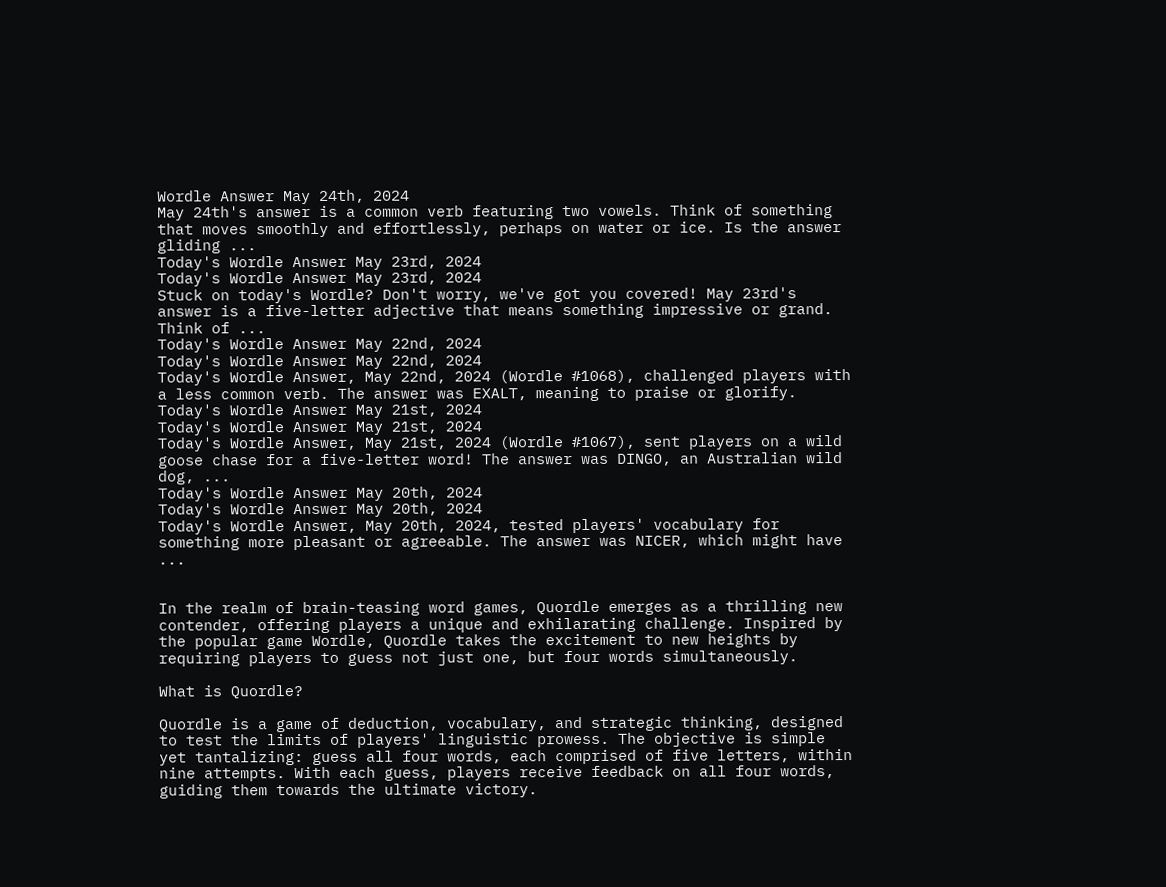Wordle Answer May 24th, 2024
May 24th's answer is a common verb featuring two vowels. Think of something that moves smoothly and effortlessly, perhaps on water or ice. Is the answer gliding ...
Today's Wordle Answer May 23rd, 2024
Today's Wordle Answer May 23rd, 2024
Stuck on today's Wordle? Don't worry, we've got you covered! May 23rd's answer is a five-letter adjective that means something impressive or grand. Think of ...
Today's Wordle Answer May 22nd, 2024
Today's Wordle Answer May 22nd, 2024
Today's Wordle Answer, May 22nd, 2024 (Wordle #1068), challenged players with a less common verb. The answer was EXALT, meaning to praise or glorify.
Today's Wordle Answer May 21st, 2024
Today's Wordle Answer May 21st, 2024
Today's Wordle Answer, May 21st, 2024 (Wordle #1067), sent players on a wild goose chase for a five-letter word! The answer was DINGO, an Australian wild dog, ...
Today's Wordle Answer May 20th, 2024
Today's Wordle Answer May 20th, 2024
Today's Wordle Answer, May 20th, 2024, tested players' vocabulary for something more pleasant or agreeable. The answer was NICER, which might have ...


In the realm of brain-teasing word games, Quordle emerges as a thrilling new contender, offering players a unique and exhilarating challenge. Inspired by the popular game Wordle, Quordle takes the excitement to new heights by requiring players to guess not just one, but four words simultaneously.

What is Quordle?

Quordle is a game of deduction, vocabulary, and strategic thinking, designed to test the limits of players' linguistic prowess. The objective is simple yet tantalizing: guess all four words, each comprised of five letters, within nine attempts. With each guess, players receive feedback on all four words, guiding them towards the ultimate victory.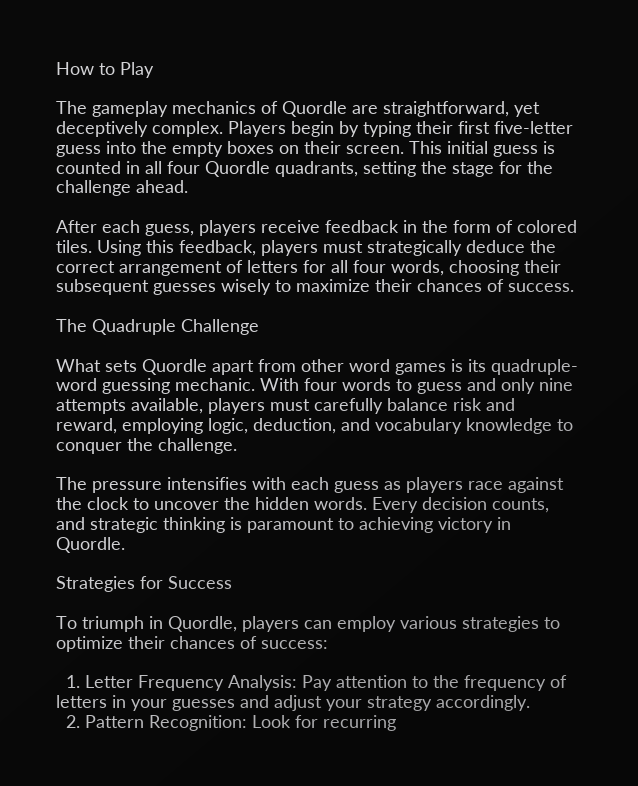How to Play

The gameplay mechanics of Quordle are straightforward, yet deceptively complex. Players begin by typing their first five-letter guess into the empty boxes on their screen. This initial guess is counted in all four Quordle quadrants, setting the stage for the challenge ahead.

After each guess, players receive feedback in the form of colored tiles. Using this feedback, players must strategically deduce the correct arrangement of letters for all four words, choosing their subsequent guesses wisely to maximize their chances of success.

The Quadruple Challenge

What sets Quordle apart from other word games is its quadruple-word guessing mechanic. With four words to guess and only nine attempts available, players must carefully balance risk and reward, employing logic, deduction, and vocabulary knowledge to conquer the challenge.

The pressure intensifies with each guess as players race against the clock to uncover the hidden words. Every decision counts, and strategic thinking is paramount to achieving victory in Quordle.

Strategies for Success

To triumph in Quordle, players can employ various strategies to optimize their chances of success:

  1. Letter Frequency Analysis: Pay attention to the frequency of letters in your guesses and adjust your strategy accordingly.
  2. Pattern Recognition: Look for recurring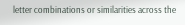letter combinations or similarities across the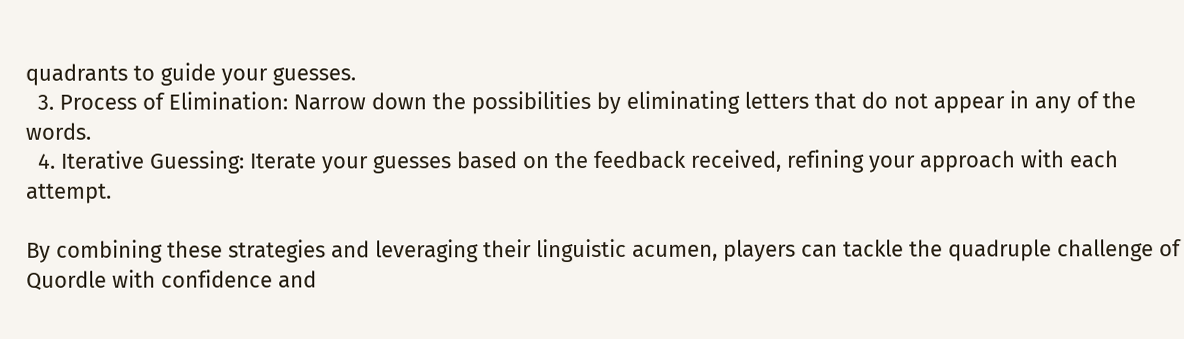quadrants to guide your guesses.
  3. Process of Elimination: Narrow down the possibilities by eliminating letters that do not appear in any of the words.
  4. Iterative Guessing: Iterate your guesses based on the feedback received, refining your approach with each attempt.

By combining these strategies and leveraging their linguistic acumen, players can tackle the quadruple challenge of Quordle with confidence and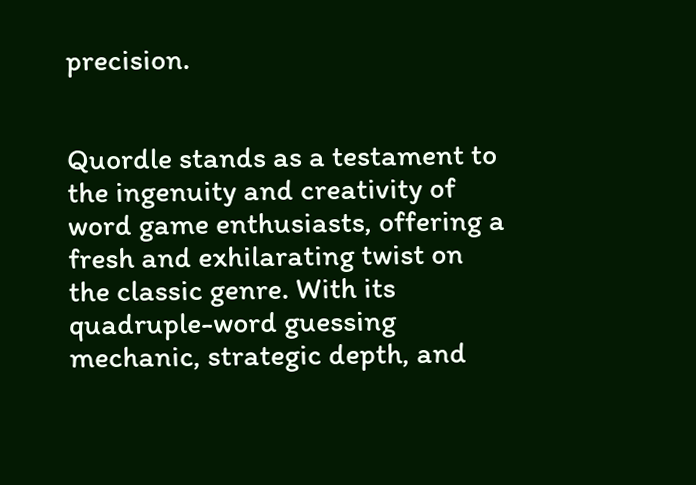precision.


Quordle stands as a testament to the ingenuity and creativity of word game enthusiasts, offering a fresh and exhilarating twist on the classic genre. With its quadruple-word guessing mechanic, strategic depth, and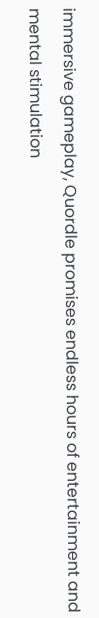immersive gameplay, Quordle promises endless hours of entertainment and mental stimulation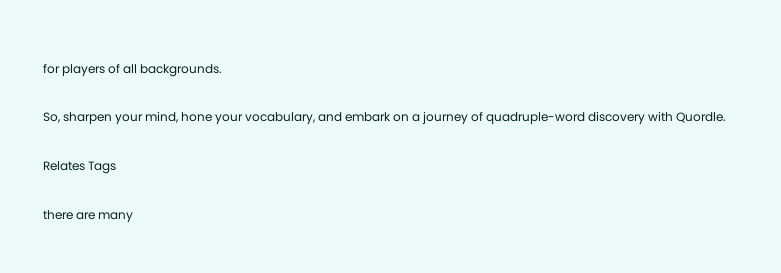for players of all backgrounds.

So, sharpen your mind, hone your vocabulary, and embark on a journey of quadruple-word discovery with Quordle.

Relates Tags

there are many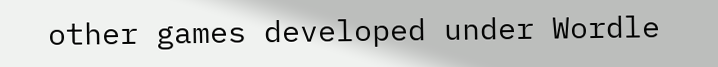other games developed under Wordle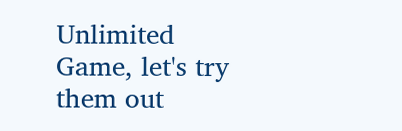Unlimited Game, let's try them out